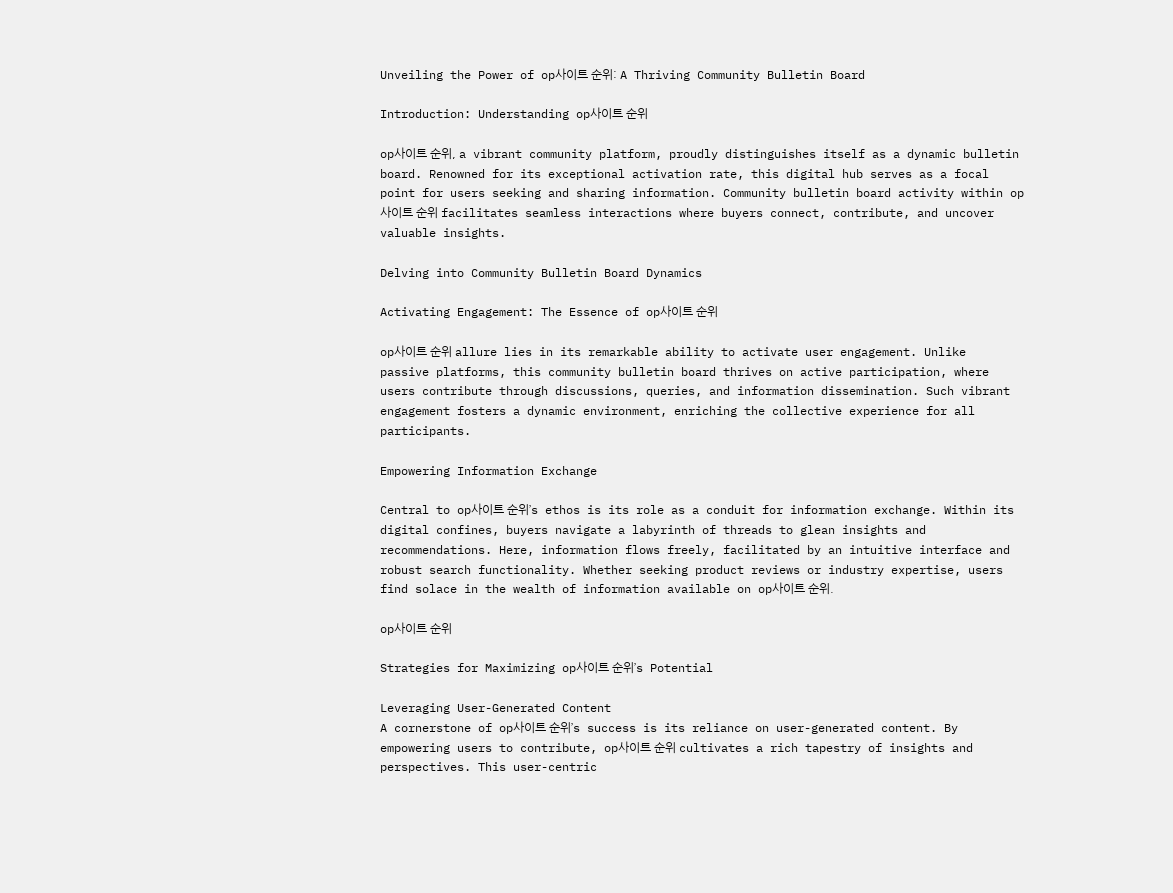Unveiling the Power of op사이트 순위: A Thriving Community Bulletin Board

Introduction: Understanding op사이트 순위

op사이트 순위, a vibrant community platform, proudly distinguishes itself as a dynamic bulletin board. Renowned for its exceptional activation rate, this digital hub serves as a focal point for users seeking and sharing information. Community bulletin board activity within op사이트 순위 facilitates seamless interactions where buyers connect, contribute, and uncover valuable insights.

Delving into Community Bulletin Board Dynamics

Activating Engagement: The Essence of op사이트 순위

op사이트 순위 allure lies in its remarkable ability to activate user engagement. Unlike passive platforms, this community bulletin board thrives on active participation, where users contribute through discussions, queries, and information dissemination. Such vibrant engagement fosters a dynamic environment, enriching the collective experience for all participants.

Empowering Information Exchange

Central to op사이트 순위’s ethos is its role as a conduit for information exchange. Within its digital confines, buyers navigate a labyrinth of threads to glean insights and recommendations. Here, information flows freely, facilitated by an intuitive interface and robust search functionality. Whether seeking product reviews or industry expertise, users find solace in the wealth of information available on op사이트 순위.

op사이트 순위

Strategies for Maximizing op사이트 순위’s Potential

Leveraging User-Generated Content
A cornerstone of op사이트 순위’s success is its reliance on user-generated content. By empowering users to contribute, op사이트 순위 cultivates a rich tapestry of insights and perspectives. This user-centric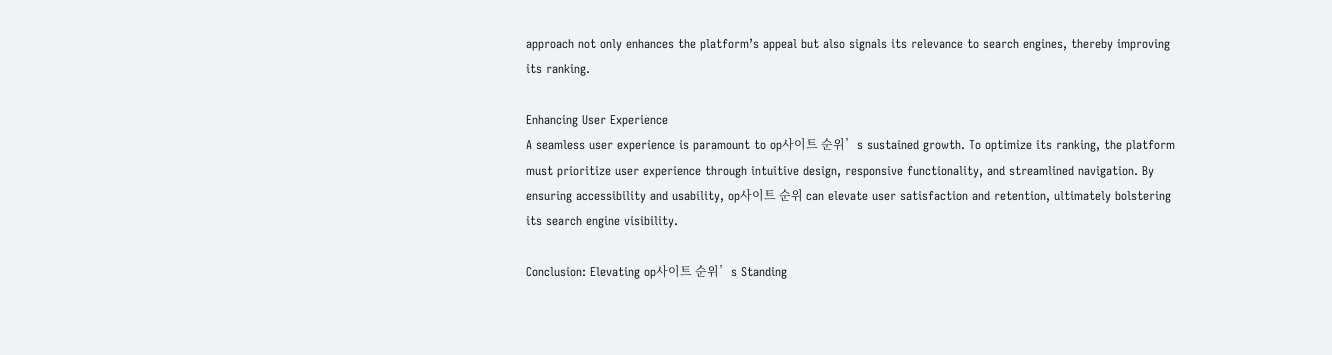approach not only enhances the platform’s appeal but also signals its relevance to search engines, thereby improving its ranking.

Enhancing User Experience
A seamless user experience is paramount to op사이트 순위’s sustained growth. To optimize its ranking, the platform must prioritize user experience through intuitive design, responsive functionality, and streamlined navigation. By ensuring accessibility and usability, op사이트 순위 can elevate user satisfaction and retention, ultimately bolstering its search engine visibility.

Conclusion: Elevating op사이트 순위’s Standing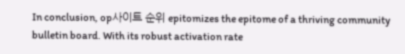In conclusion, op사이트 순위 epitomizes the epitome of a thriving community bulletin board. With its robust activation rate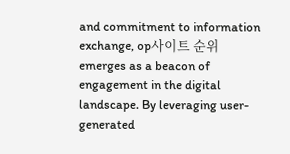and commitment to information exchange, op사이트 순위 emerges as a beacon of engagement in the digital landscape. By leveraging user-generated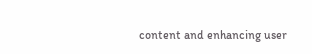content and enhancing user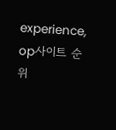experience, op사이트 순위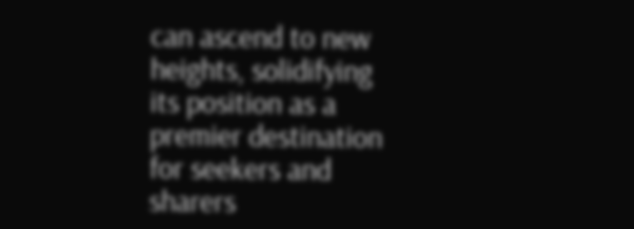can ascend to new heights, solidifying its position as a premier destination for seekers and sharers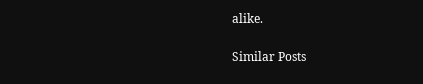alike.

Similar Posts